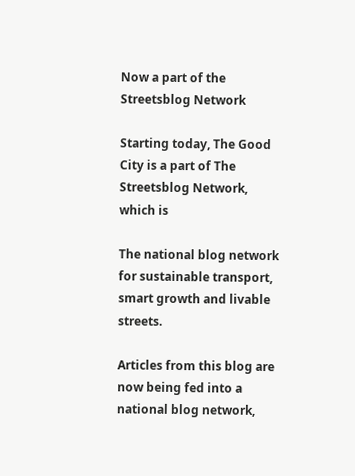Now a part of the Streetsblog Network

Starting today, The Good City is a part of The Streetsblog Network, which is

The national blog network for sustainable transport, smart growth and livable streets.

Articles from this blog are now being fed into a national blog network,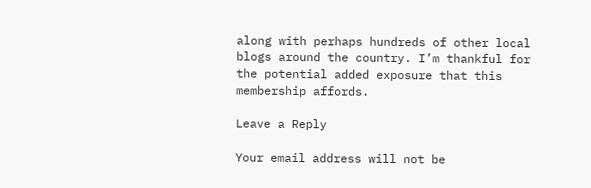along with perhaps hundreds of other local blogs around the country. I’m thankful for the potential added exposure that this membership affords.

Leave a Reply

Your email address will not be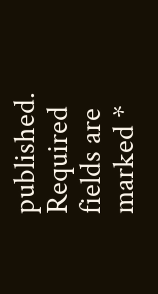published. Required fields are marked *